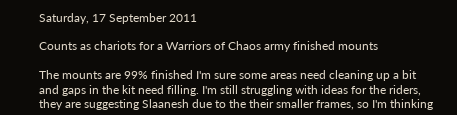Saturday, 17 September 2011

Counts as chariots for a Warriors of Chaos army finished mounts

The mounts are 99% finished I'm sure some areas need cleaning up a bit and gaps in the kit need filling. I'm still struggling with ideas for the riders, they are suggesting Slaanesh due to the their smaller frames, so I'm thinking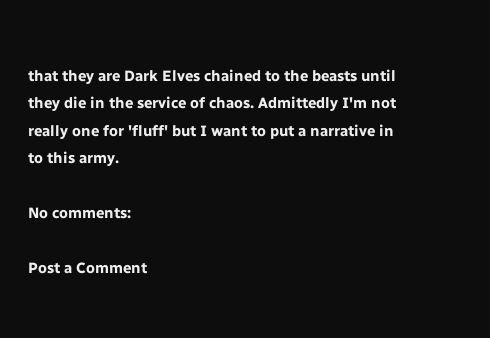that they are Dark Elves chained to the beasts until they die in the service of chaos. Admittedly I'm not really one for 'fluff' but I want to put a narrative in to this army.

No comments:

Post a Comment